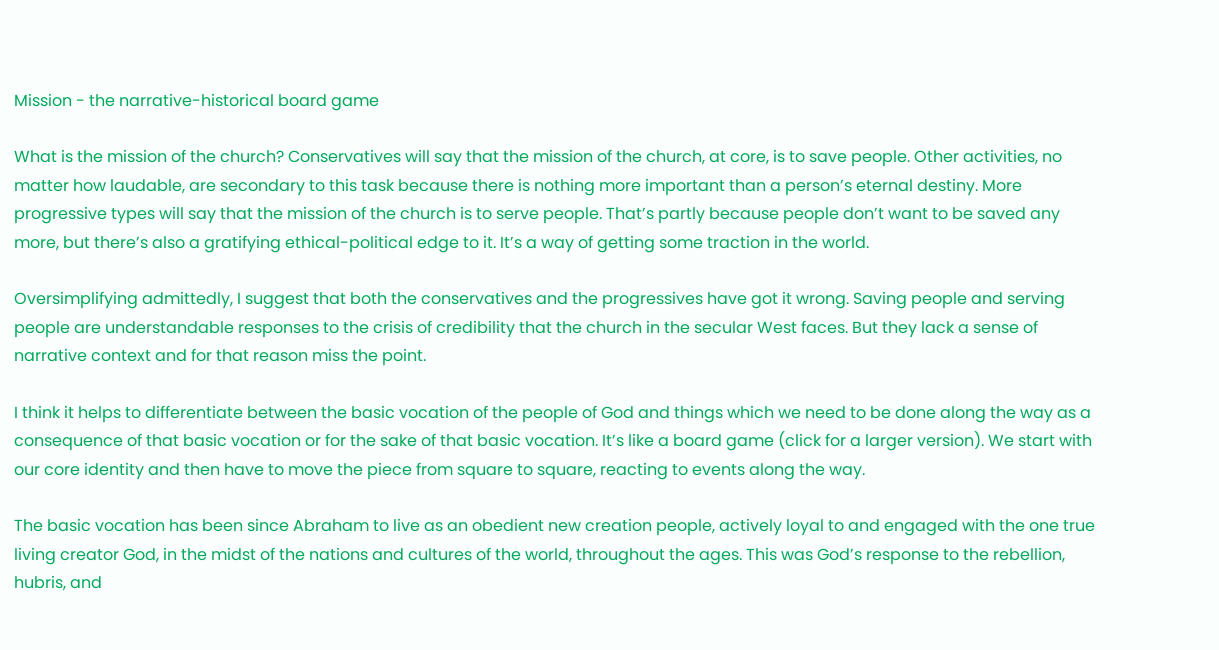Mission - the narrative-historical board game

What is the mission of the church? Conservatives will say that the mission of the church, at core, is to save people. Other activities, no matter how laudable, are secondary to this task because there is nothing more important than a person’s eternal destiny. More progressive types will say that the mission of the church is to serve people. That’s partly because people don’t want to be saved any more, but there’s also a gratifying ethical-political edge to it. It’s a way of getting some traction in the world.

Oversimplifying admittedly, I suggest that both the conservatives and the progressives have got it wrong. Saving people and serving people are understandable responses to the crisis of credibility that the church in the secular West faces. But they lack a sense of narrative context and for that reason miss the point.

I think it helps to differentiate between the basic vocation of the people of God and things which we need to be done along the way as a consequence of that basic vocation or for the sake of that basic vocation. It’s like a board game (click for a larger version). We start with our core identity and then have to move the piece from square to square, reacting to events along the way.

The basic vocation has been since Abraham to live as an obedient new creation people, actively loyal to and engaged with the one true living creator God, in the midst of the nations and cultures of the world, throughout the ages. This was God’s response to the rebellion, hubris, and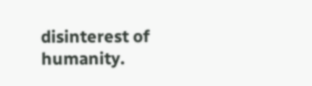disinterest of humanity.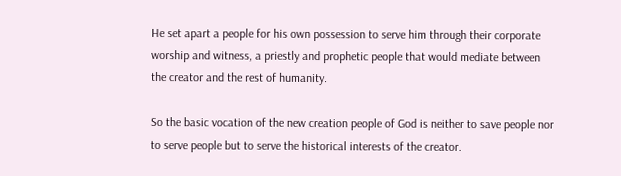He set apart a people for his own possession to serve him through their corporate worship and witness, a priestly and prophetic people that would mediate between the creator and the rest of humanity.

So the basic vocation of the new creation people of God is neither to save people nor to serve people but to serve the historical interests of the creator.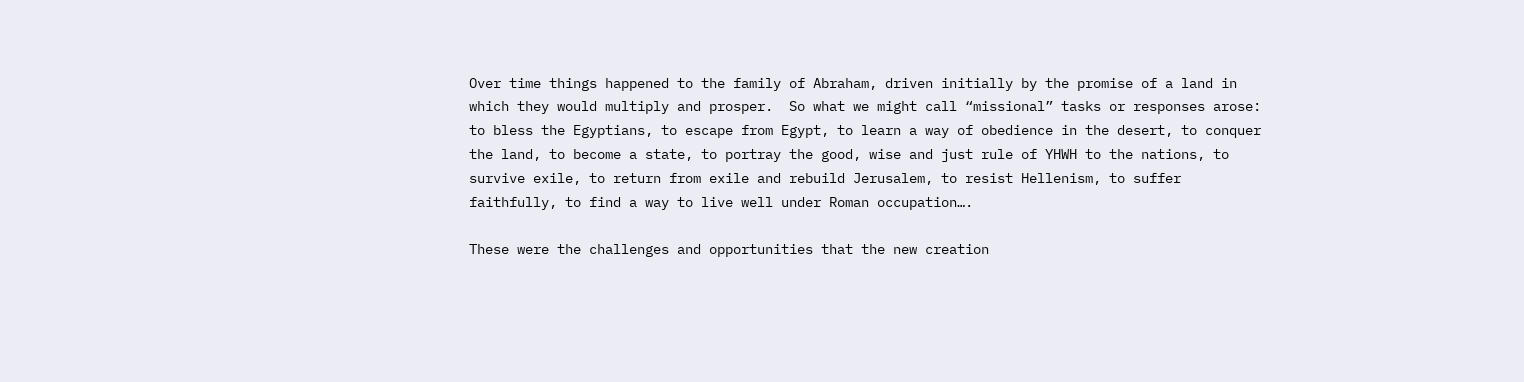Over time things happened to the family of Abraham, driven initially by the promise of a land in which they would multiply and prosper.  So what we might call “missional” tasks or responses arose: to bless the Egyptians, to escape from Egypt, to learn a way of obedience in the desert, to conquer the land, to become a state, to portray the good, wise and just rule of YHWH to the nations, to survive exile, to return from exile and rebuild Jerusalem, to resist Hellenism, to suffer faithfully, to find a way to live well under Roman occupation….

These were the challenges and opportunities that the new creation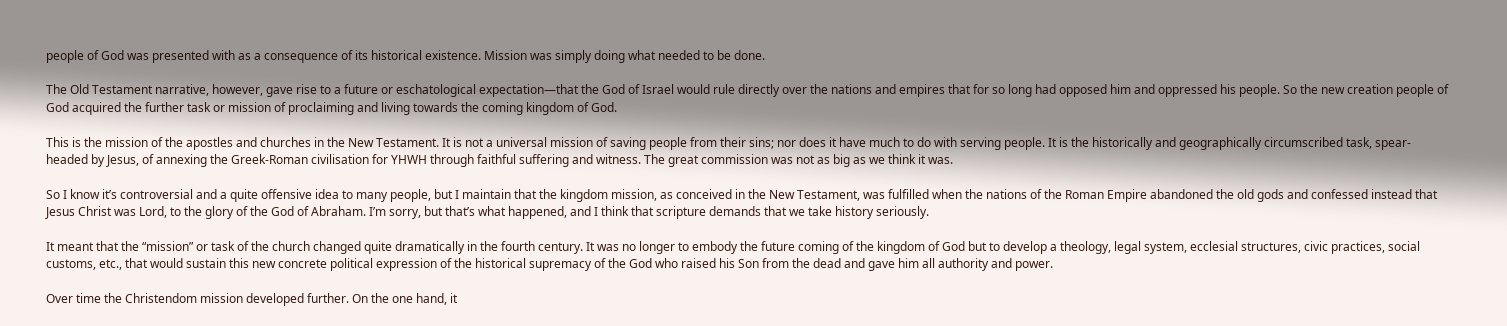people of God was presented with as a consequence of its historical existence. Mission was simply doing what needed to be done.

The Old Testament narrative, however, gave rise to a future or eschatological expectation—that the God of Israel would rule directly over the nations and empires that for so long had opposed him and oppressed his people. So the new creation people of God acquired the further task or mission of proclaiming and living towards the coming kingdom of God.

This is the mission of the apostles and churches in the New Testament. It is not a universal mission of saving people from their sins; nor does it have much to do with serving people. It is the historically and geographically circumscribed task, spear-headed by Jesus, of annexing the Greek-Roman civilisation for YHWH through faithful suffering and witness. The great commission was not as big as we think it was.

So I know it’s controversial and a quite offensive idea to many people, but I maintain that the kingdom mission, as conceived in the New Testament, was fulfilled when the nations of the Roman Empire abandoned the old gods and confessed instead that Jesus Christ was Lord, to the glory of the God of Abraham. I’m sorry, but that’s what happened, and I think that scripture demands that we take history seriously.

It meant that the “mission” or task of the church changed quite dramatically in the fourth century. It was no longer to embody the future coming of the kingdom of God but to develop a theology, legal system, ecclesial structures, civic practices, social customs, etc., that would sustain this new concrete political expression of the historical supremacy of the God who raised his Son from the dead and gave him all authority and power.

Over time the Christendom mission developed further. On the one hand, it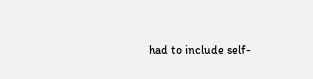had to include self-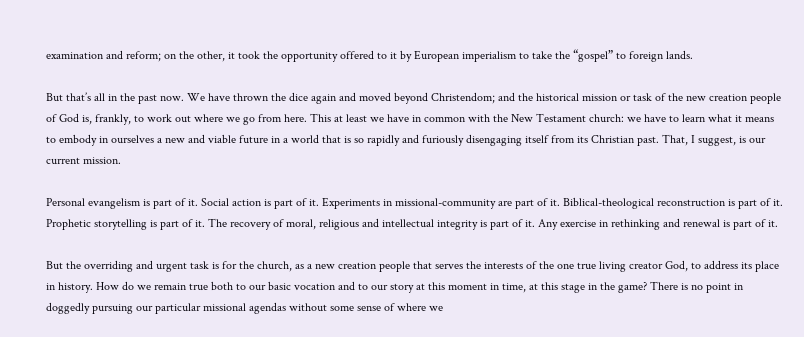examination and reform; on the other, it took the opportunity offered to it by European imperialism to take the “gospel” to foreign lands.

But that’s all in the past now. We have thrown the dice again and moved beyond Christendom; and the historical mission or task of the new creation people of God is, frankly, to work out where we go from here. This at least we have in common with the New Testament church: we have to learn what it means to embody in ourselves a new and viable future in a world that is so rapidly and furiously disengaging itself from its Christian past. That, I suggest, is our current mission.

Personal evangelism is part of it. Social action is part of it. Experiments in missional-community are part of it. Biblical-theological reconstruction is part of it. Prophetic storytelling is part of it. The recovery of moral, religious and intellectual integrity is part of it. Any exercise in rethinking and renewal is part of it.

But the overriding and urgent task is for the church, as a new creation people that serves the interests of the one true living creator God, to address its place in history. How do we remain true both to our basic vocation and to our story at this moment in time, at this stage in the game? There is no point in doggedly pursuing our particular missional agendas without some sense of where we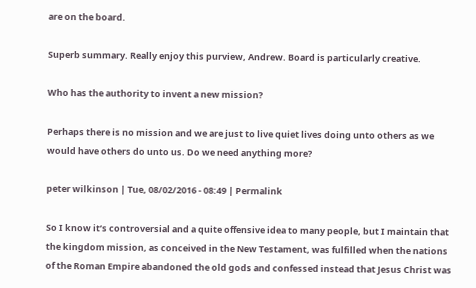are on the board.

Superb summary. Really enjoy this purview, Andrew. Board is particularly creative.

Who has the authority to invent a new mission?

Perhaps there is no mission and we are just to live quiet lives doing unto others as we would have others do unto us. Do we need anything more?

peter wilkinson | Tue, 08/02/2016 - 08:49 | Permalink

So I know it’s controversial and a quite offensive idea to many people, but I maintain that the kingdom mission, as conceived in the New Testament, was fulfilled when the nations of the Roman Empire abandoned the old gods and confessed instead that Jesus Christ was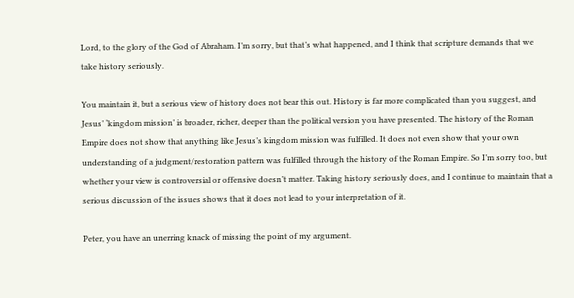Lord, to the glory of the God of Abraham. I’m sorry, but that’s what happened, and I think that scripture demands that we take history seriously.

You maintain it, but a serious view of history does not bear this out. History is far more complicated than you suggest, and Jesus’ ‘kingdom mission’ is broader, richer, deeper than the political version you have presented. The history of the Roman Empire does not show that anything like Jesus’s kingdom mission was fulfilled. It does not even show that your own understanding of a judgment/restoration pattern was fulfilled through the history of the Roman Empire. So I’m sorry too, but whether your view is controversial or offensive doesn’t matter. Taking history seriously does, and I continue to maintain that a serious discussion of the issues shows that it does not lead to your interpretation of it.

Peter, you have an unerring knack of missing the point of my argument.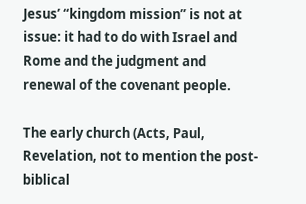Jesus’ “kingdom mission” is not at issue: it had to do with Israel and Rome and the judgment and renewal of the covenant people.

The early church (Acts, Paul, Revelation, not to mention the post-biblical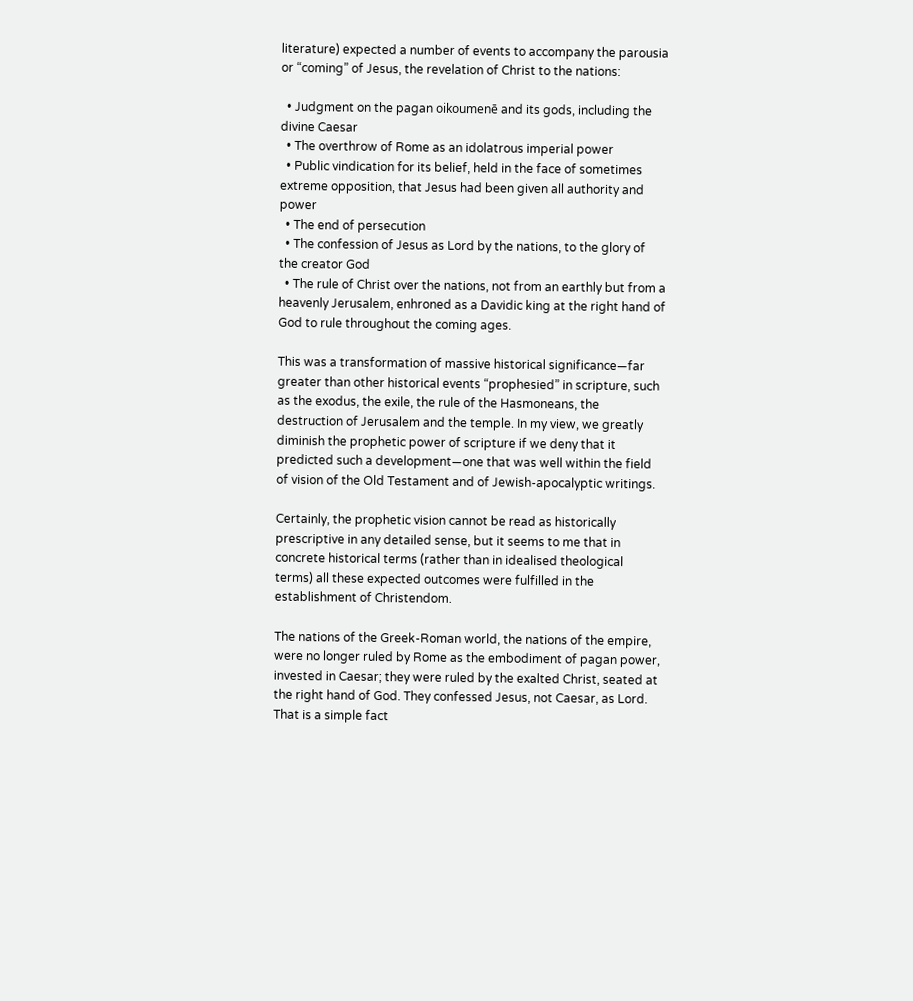literature) expected a number of events to accompany the parousia or “coming” of Jesus, the revelation of Christ to the nations:

  • Judgment on the pagan oikoumenē and its gods, including the divine Caesar
  • The overthrow of Rome as an idolatrous imperial power
  • Public vindication for its belief, held in the face of sometimes extreme opposition, that Jesus had been given all authority and power
  • The end of persecution
  • The confession of Jesus as Lord by the nations, to the glory of the creator God
  • The rule of Christ over the nations, not from an earthly but from a heavenly Jerusalem, enhroned as a Davidic king at the right hand of God to rule throughout the coming ages.

This was a transformation of massive historical significance—far greater than other historical events “prophesied” in scripture, such as the exodus, the exile, the rule of the Hasmoneans, the destruction of Jerusalem and the temple. In my view, we greatly diminish the prophetic power of scripture if we deny that it predicted such a development—one that was well within the field of vision of the Old Testament and of Jewish-apocalyptic writings.

Certainly, the prophetic vision cannot be read as historically prescriptive in any detailed sense, but it seems to me that in concrete historical terms (rather than in idealised theological terms) all these expected outcomes were fulfilled in the establishment of Christendom.

The nations of the Greek-Roman world, the nations of the empire, were no longer ruled by Rome as the embodiment of pagan power, invested in Caesar; they were ruled by the exalted Christ, seated at the right hand of God. They confessed Jesus, not Caesar, as Lord. That is a simple fact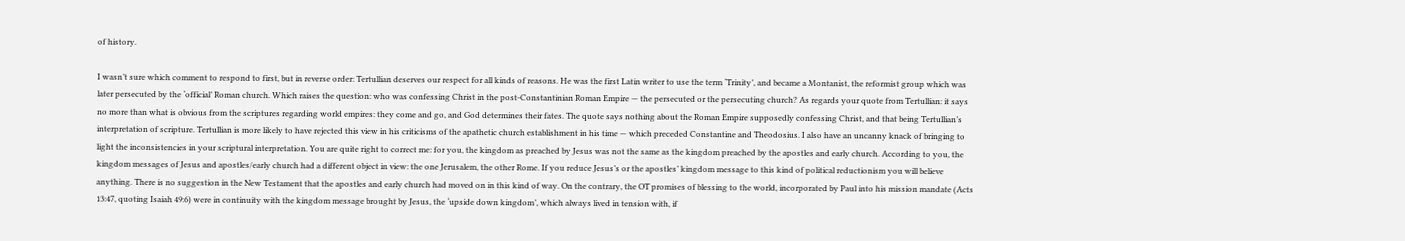of history.

I wasn’t sure which comment to respond to first, but in reverse order: Tertullian deserves our respect for all kinds of reasons. He was the first Latin writer to use the term ‘Trinity’, and became a Montanist, the reformist group which was later persecuted by the ‘official’ Roman church. Which raises the question: who was confessing Christ in the post-Constantinian Roman Empire — the persecuted or the persecuting church? As regards your quote from Tertullian: it says no more than what is obvious from the scriptures regarding world empires: they come and go, and God determines their fates. The quote says nothing about the Roman Empire supposedly confessing Christ, and that being Tertullian’s interpretation of scripture. Tertullian is more likely to have rejected this view in his criticisms of the apathetic church establishment in his time — which preceded Constantine and Theodosius. I also have an uncanny knack of bringing to light the inconsistencies in your scriptural interpretation. You are quite right to correct me: for you, the kingdom as preached by Jesus was not the same as the kingdom preached by the apostles and early church. According to you, the kingdom messages of Jesus and apostles/early church had a different object in view: the one Jerusalem, the other Rome. If you reduce Jesus’s or the apostles’ kingdom message to this kind of political reductionism you will believe anything. There is no suggestion in the New Testament that the apostles and early church had moved on in this kind of way. On the contrary, the OT promises of blessing to the world, incorporated by Paul into his mission mandate (Acts 13:47, quoting Isaiah 49:6) were in continuity with the kingdom message brought by Jesus, the ‘upside down kingdom’, which always lived in tension with, if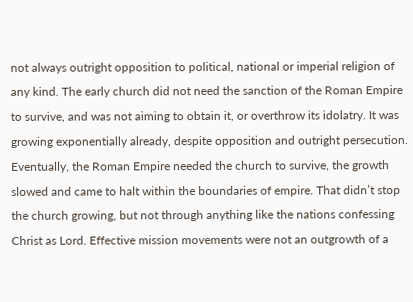not always outright opposition to political, national or imperial religion of any kind. The early church did not need the sanction of the Roman Empire to survive, and was not aiming to obtain it, or overthrow its idolatry. It was growing exponentially already, despite opposition and outright persecution. Eventually, the Roman Empire needed the church to survive, the growth slowed and came to halt within the boundaries of empire. That didn’t stop the church growing, but not through anything like the nations confessing Christ as Lord. Effective mission movements were not an outgrowth of a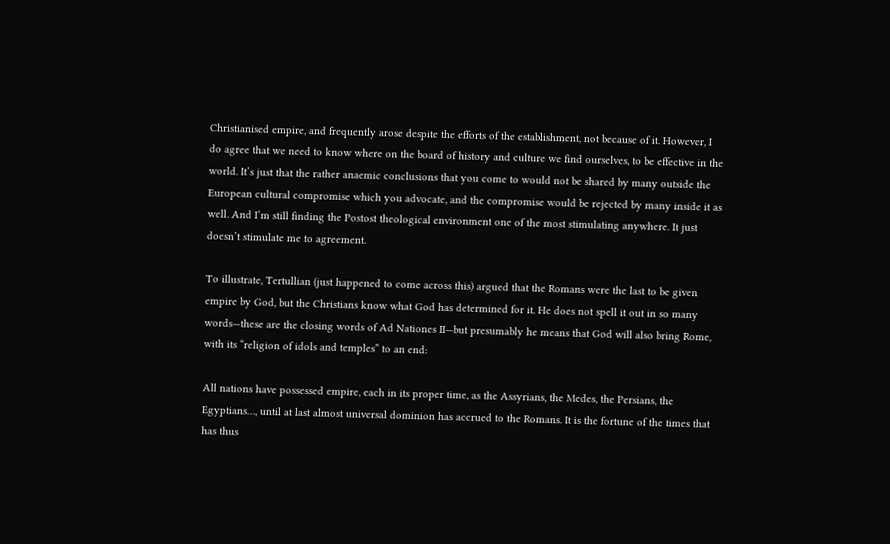Christianised empire, and frequently arose despite the efforts of the establishment, not because of it. However, I do agree that we need to know where on the board of history and culture we find ourselves, to be effective in the world. It’s just that the rather anaemic conclusions that you come to would not be shared by many outside the European cultural compromise which you advocate, and the compromise would be rejected by many inside it as well. And I’m still finding the Postost theological environment one of the most stimulating anywhere. It just doesn’t stimulate me to agreement.

To illustrate, Tertullian (just happened to come across this) argued that the Romans were the last to be given empire by God, but the Christians know what God has determined for it. He does not spell it out in so many words—these are the closing words of Ad Nationes II—but presumably he means that God will also bring Rome, with its “religion of idols and temples” to an end:

All nations have possessed empire, each in its proper time, as the Assyrians, the Medes, the Persians, the Egyptians…, until at last almost universal dominion has accrued to the Romans. It is the fortune of the times that has thus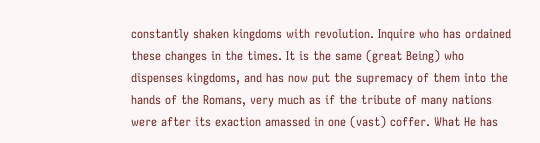constantly shaken kingdoms with revolution. Inquire who has ordained these changes in the times. It is the same (great Being) who dispenses kingdoms, and has now put the supremacy of them into the hands of the Romans, very much as if the tribute of many nations were after its exaction amassed in one (vast) coffer. What He has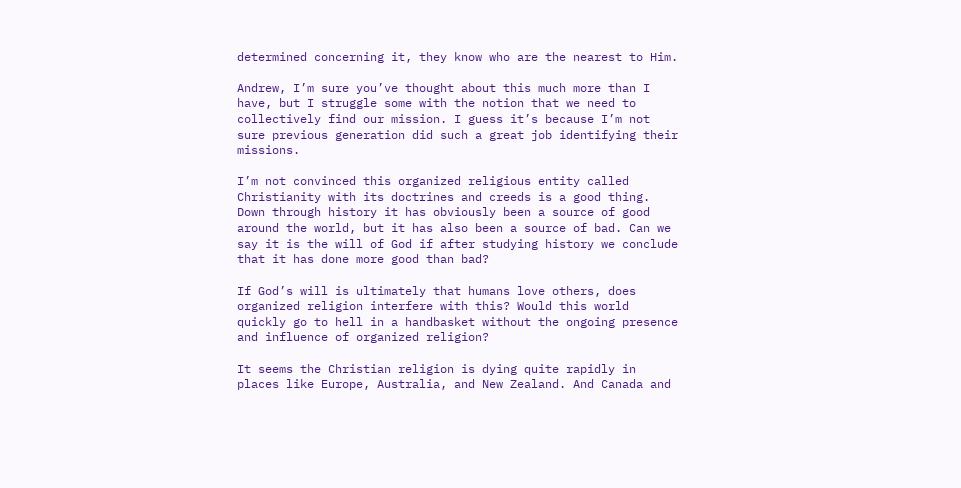determined concerning it, they know who are the nearest to Him.

Andrew, I’m sure you’ve thought about this much more than I have, but I struggle some with the notion that we need to collectively find our mission. I guess it’s because I’m not sure previous generation did such a great job identifying their missions.

I’m not convinced this organized religious entity called Christianity with its doctrines and creeds is a good thing. Down through history it has obviously been a source of good around the world, but it has also been a source of bad. Can we say it is the will of God if after studying history we conclude that it has done more good than bad?

If God’s will is ultimately that humans love others, does organized religion interfere with this? Would this world quickly go to hell in a handbasket without the ongoing presence and influence of organized religion?

It seems the Christian religion is dying quite rapidly in places like Europe, Australia, and New Zealand. And Canada and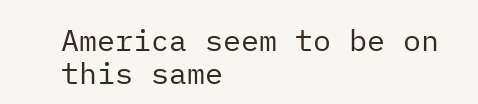America seem to be on this same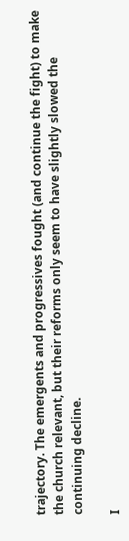trajectory. The emergents and progressives fought (and continue the fight) to make the church relevant, but their reforms only seem to have slightly slowed the continuing decline.

I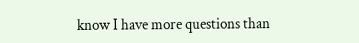know I have more questions than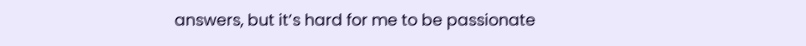answers, but it’s hard for me to be passionate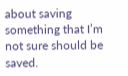about saving something that I’m not sure should be saved.